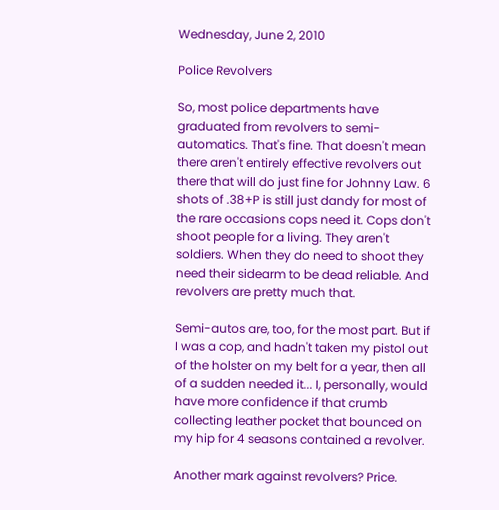Wednesday, June 2, 2010

Police Revolvers

So, most police departments have graduated from revolvers to semi-automatics. That's fine. That doesn't mean there aren't entirely effective revolvers out there that will do just fine for Johnny Law. 6 shots of .38+P is still just dandy for most of the rare occasions cops need it. Cops don't shoot people for a living. They aren't soldiers. When they do need to shoot they need their sidearm to be dead reliable. And revolvers are pretty much that.

Semi-autos are, too, for the most part. But if I was a cop, and hadn't taken my pistol out of the holster on my belt for a year, then all of a sudden needed it... I, personally, would have more confidence if that crumb collecting leather pocket that bounced on my hip for 4 seasons contained a revolver.

Another mark against revolvers? Price.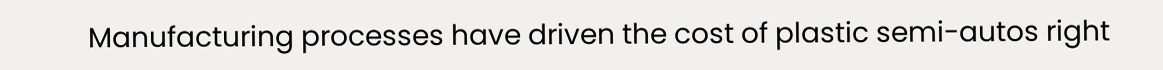Manufacturing processes have driven the cost of plastic semi-autos right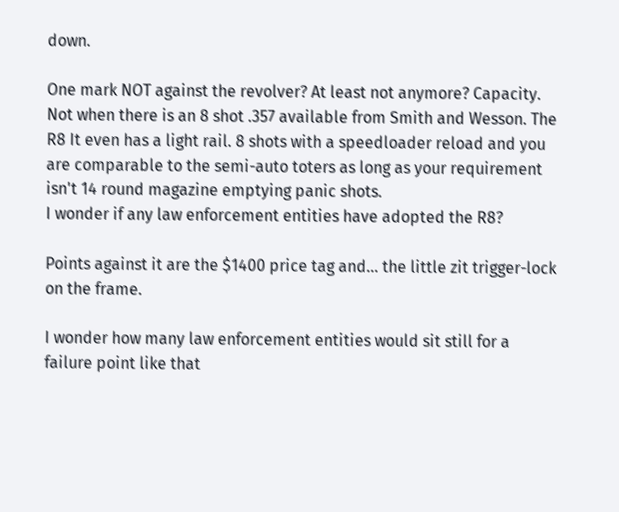down.

One mark NOT against the revolver? At least not anymore? Capacity. Not when there is an 8 shot .357 available from Smith and Wesson. The R8 It even has a light rail. 8 shots with a speedloader reload and you are comparable to the semi-auto toters as long as your requirement isn't 14 round magazine emptying panic shots.
I wonder if any law enforcement entities have adopted the R8?

Points against it are the $1400 price tag and... the little zit trigger-lock on the frame.

I wonder how many law enforcement entities would sit still for a failure point like that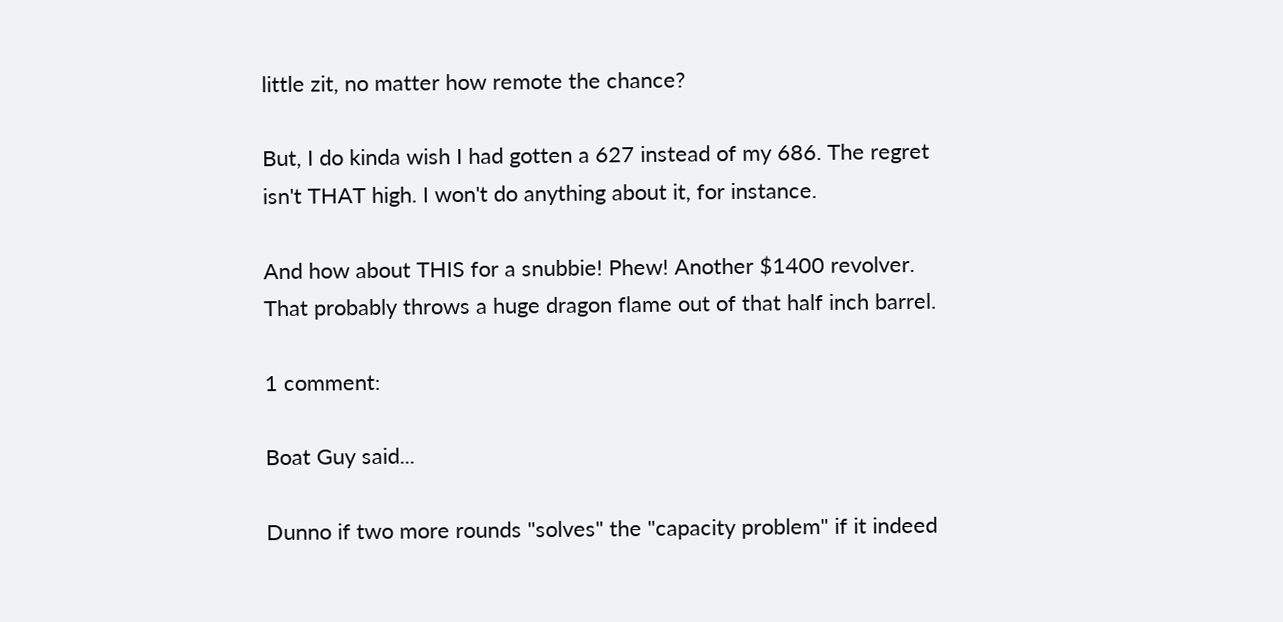little zit, no matter how remote the chance?

But, I do kinda wish I had gotten a 627 instead of my 686. The regret isn't THAT high. I won't do anything about it, for instance.

And how about THIS for a snubbie! Phew! Another $1400 revolver. That probably throws a huge dragon flame out of that half inch barrel.

1 comment:

Boat Guy said...

Dunno if two more rounds "solves" the "capacity problem" if it indeed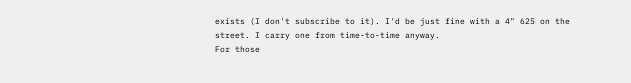exists (I don't subscribe to it). I'd be just fine with a 4" 625 on the street. I carry one from time-to-time anyway.
For those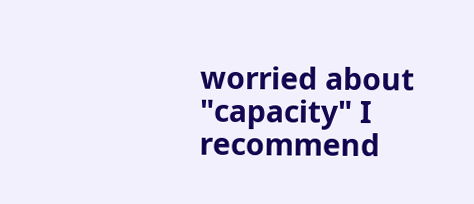worried about "capacity" I recommend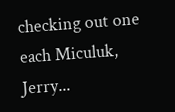checking out one each Miculuk, Jerry...